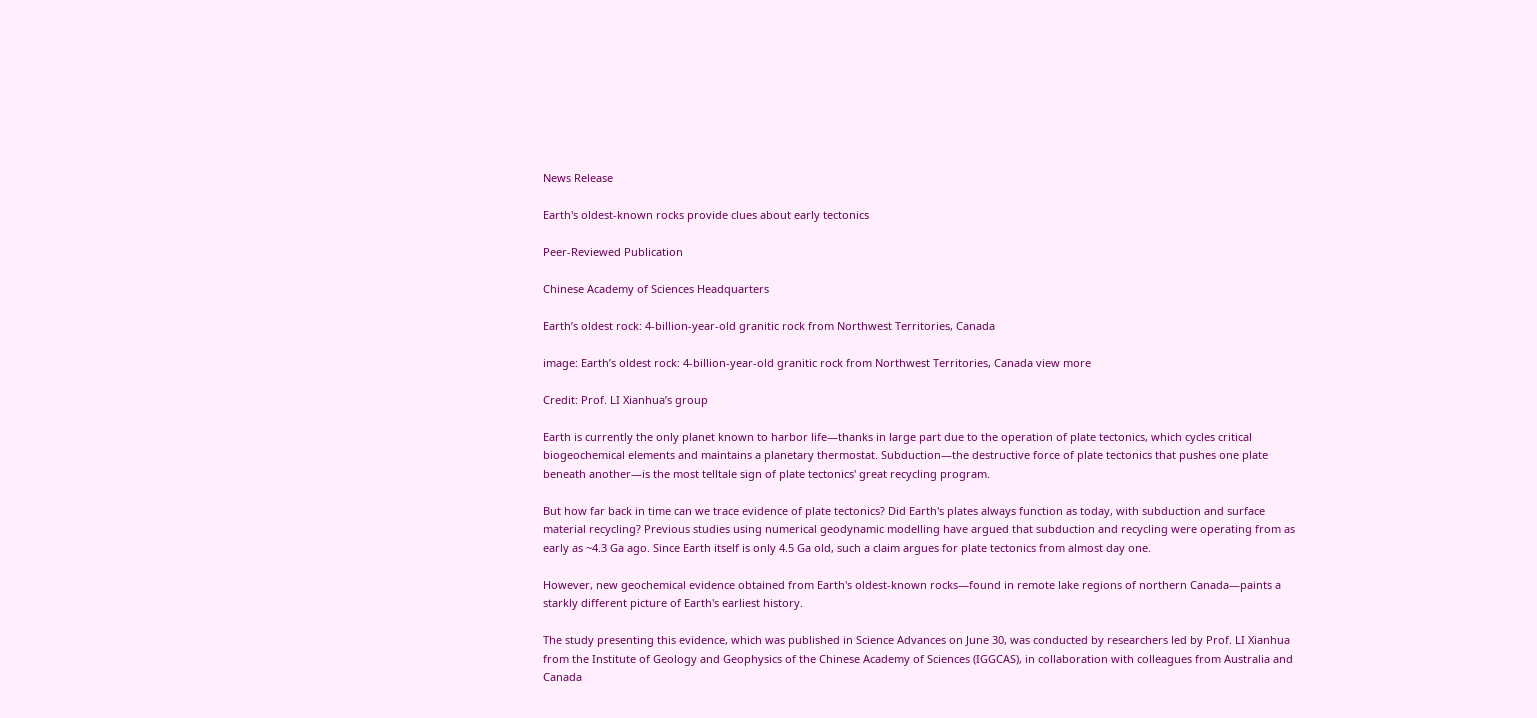News Release

Earth's oldest-known rocks provide clues about early tectonics

Peer-Reviewed Publication

Chinese Academy of Sciences Headquarters

Earth’s oldest rock: 4-billion-year-old granitic rock from Northwest Territories, Canada

image: Earth’s oldest rock: 4-billion-year-old granitic rock from Northwest Territories, Canada view more

Credit: Prof. LI Xianhua’s group

Earth is currently the only planet known to harbor life—thanks in large part due to the operation of plate tectonics, which cycles critical biogeochemical elements and maintains a planetary thermostat. Subduction—the destructive force of plate tectonics that pushes one plate beneath another—is the most telltale sign of plate tectonics' great recycling program.

But how far back in time can we trace evidence of plate tectonics? Did Earth's plates always function as today, with subduction and surface material recycling? Previous studies using numerical geodynamic modelling have argued that subduction and recycling were operating from as early as ~4.3 Ga ago. Since Earth itself is only 4.5 Ga old, such a claim argues for plate tectonics from almost day one.

However, new geochemical evidence obtained from Earth's oldest-known rocks—found in remote lake regions of northern Canada—paints a starkly different picture of Earth's earliest history.

The study presenting this evidence, which was published in Science Advances on June 30, was conducted by researchers led by Prof. LI Xianhua from the Institute of Geology and Geophysics of the Chinese Academy of Sciences (IGGCAS), in collaboration with colleagues from Australia and Canada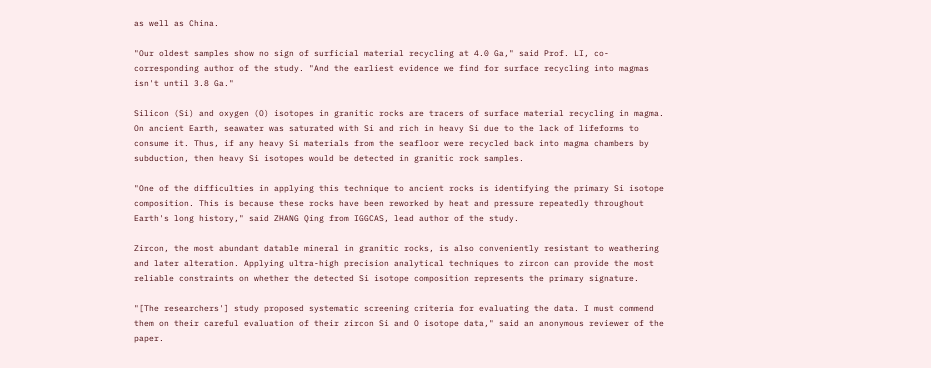as well as China.

"Our oldest samples show no sign of surficial material recycling at 4.0 Ga," said Prof. LI, co-corresponding author of the study. "And the earliest evidence we find for surface recycling into magmas isn't until 3.8 Ga."

Silicon (Si) and oxygen (O) isotopes in granitic rocks are tracers of surface material recycling in magma. On ancient Earth, seawater was saturated with Si and rich in heavy Si due to the lack of lifeforms to consume it. Thus, if any heavy Si materials from the seafloor were recycled back into magma chambers by subduction, then heavy Si isotopes would be detected in granitic rock samples.

"One of the difficulties in applying this technique to ancient rocks is identifying the primary Si isotope composition. This is because these rocks have been reworked by heat and pressure repeatedly throughout Earth's long history," said ZHANG Qing from IGGCAS, lead author of the study.

Zircon, the most abundant datable mineral in granitic rocks, is also conveniently resistant to weathering and later alteration. Applying ultra-high precision analytical techniques to zircon can provide the most reliable constraints on whether the detected Si isotope composition represents the primary signature.

"[The researchers'] study proposed systematic screening criteria for evaluating the data. I must commend them on their careful evaluation of their zircon Si and O isotope data," said an anonymous reviewer of the paper.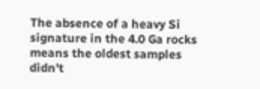The absence of a heavy Si signature in the 4.0 Ga rocks means the oldest samples didn't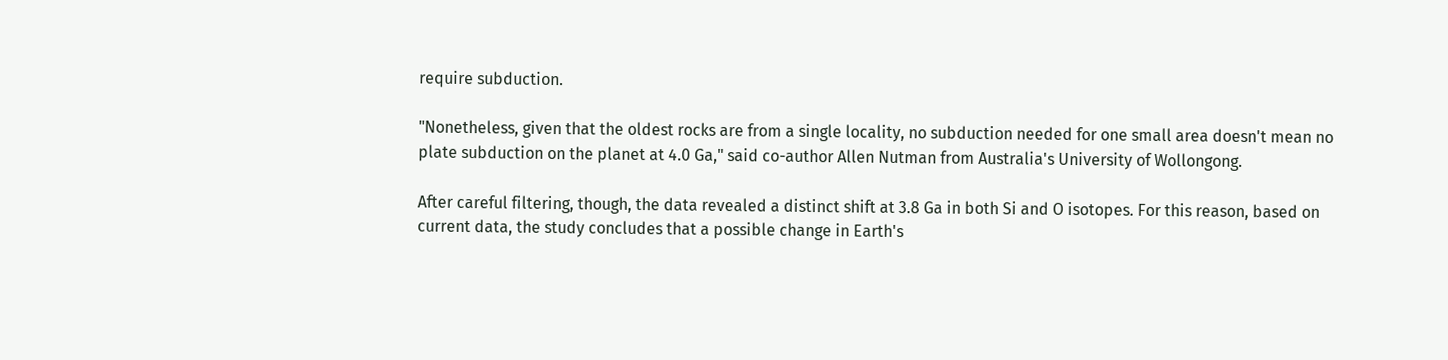require subduction.

"Nonetheless, given that the oldest rocks are from a single locality, no subduction needed for one small area doesn't mean no plate subduction on the planet at 4.0 Ga," said co-author Allen Nutman from Australia's University of Wollongong.

After careful filtering, though, the data revealed a distinct shift at 3.8 Ga in both Si and O isotopes. For this reason, based on current data, the study concludes that a possible change in Earth's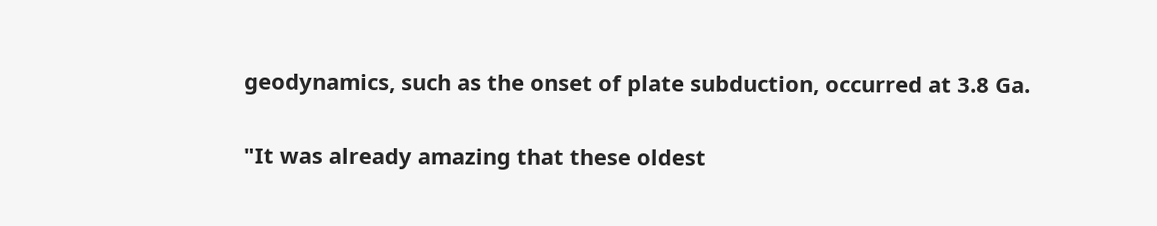geodynamics, such as the onset of plate subduction, occurred at 3.8 Ga.

"It was already amazing that these oldest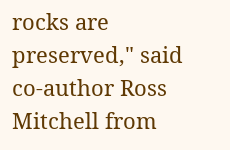rocks are preserved," said co-author Ross Mitchell from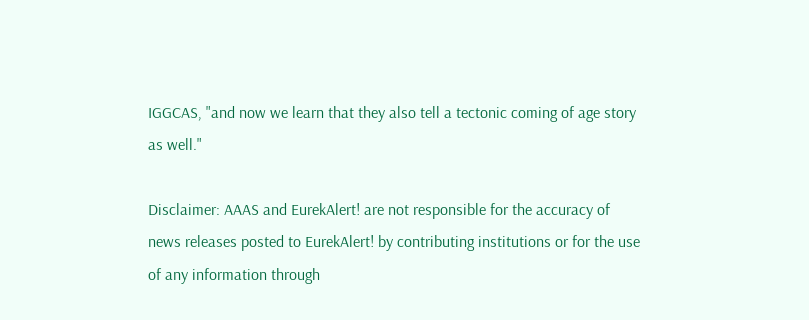IGGCAS, "and now we learn that they also tell a tectonic coming of age story as well."

Disclaimer: AAAS and EurekAlert! are not responsible for the accuracy of news releases posted to EurekAlert! by contributing institutions or for the use of any information through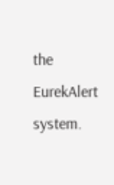the EurekAlert system.